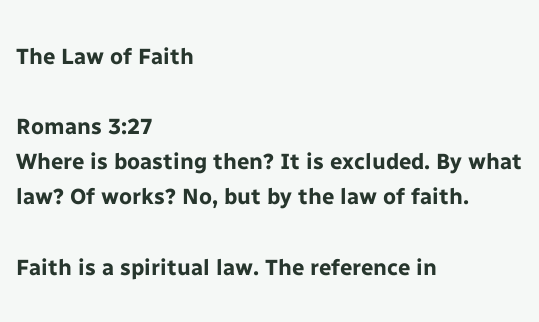The Law of Faith

Romans 3:27
Where is boasting then? It is excluded. By what law? Of works? No, but by the law of faith.

Faith is a spiritual law. The reference in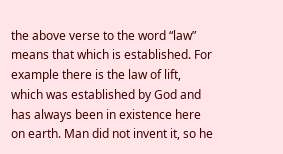the above verse to the word “law” means that which is established. For example there is the law of lift, which was established by God and has always been in existence here on earth. Man did not invent it, so he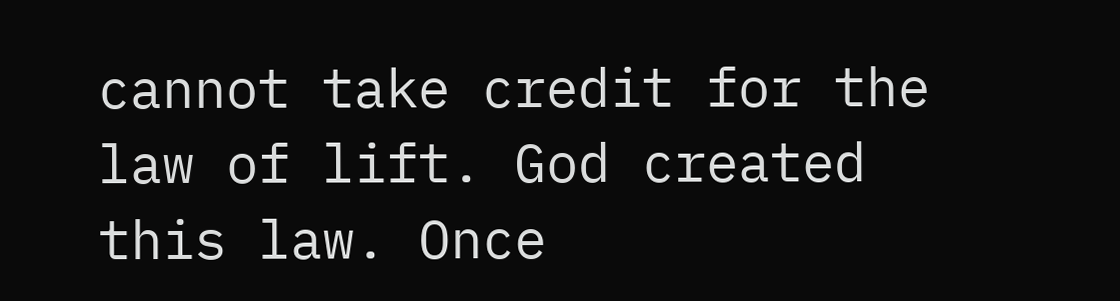cannot take credit for the law of lift. God created this law. Once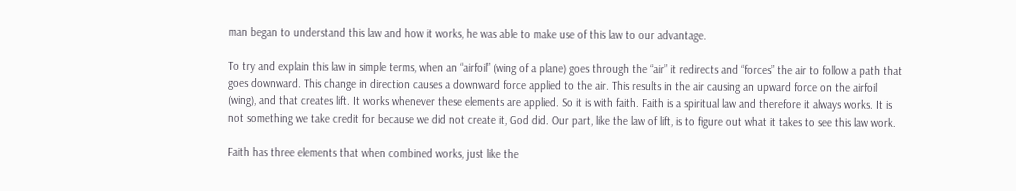man began to understand this law and how it works, he was able to make use of this law to our advantage.

To try and explain this law in simple terms, when an “airfoil” (wing of a plane) goes through the “air” it redirects and “forces” the air to follow a path that goes downward. This change in direction causes a downward force applied to the air. This results in the air causing an upward force on the airfoil (wing), and that creates lift. It works whenever these elements are applied. So it is with faith. Faith is a spiritual law and therefore it always works. It is not something we take credit for because we did not create it, God did. Our part, like the law of lift, is to figure out what it takes to see this law work.

Faith has three elements that when combined works, just like the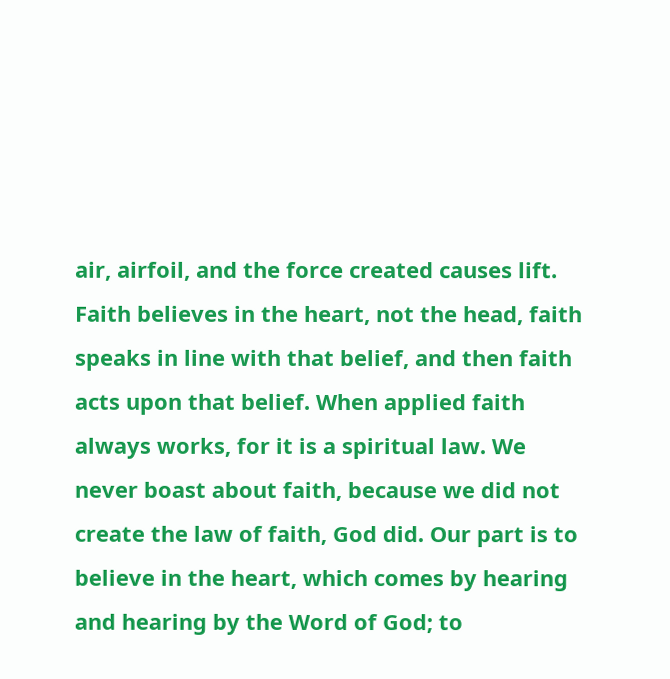air, airfoil, and the force created causes lift. Faith believes in the heart, not the head, faith speaks in line with that belief, and then faith acts upon that belief. When applied faith always works, for it is a spiritual law. We never boast about faith, because we did not create the law of faith, God did. Our part is to believe in the heart, which comes by hearing and hearing by the Word of God; to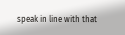speak in line with that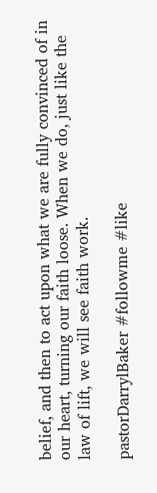belief, and then to act upon what we are fully convinced of in our heart, turning our faith loose. When we do, just like the law of lift, we will see faith work.

pastorDarrylBaker #followme #like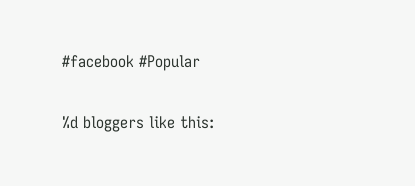#facebook #Popular

%d bloggers like this: